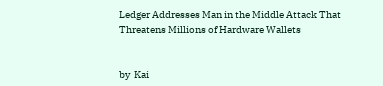Ledger Addresses Man in the Middle Attack That Threatens Millions of Hardware Wallets


by  Kai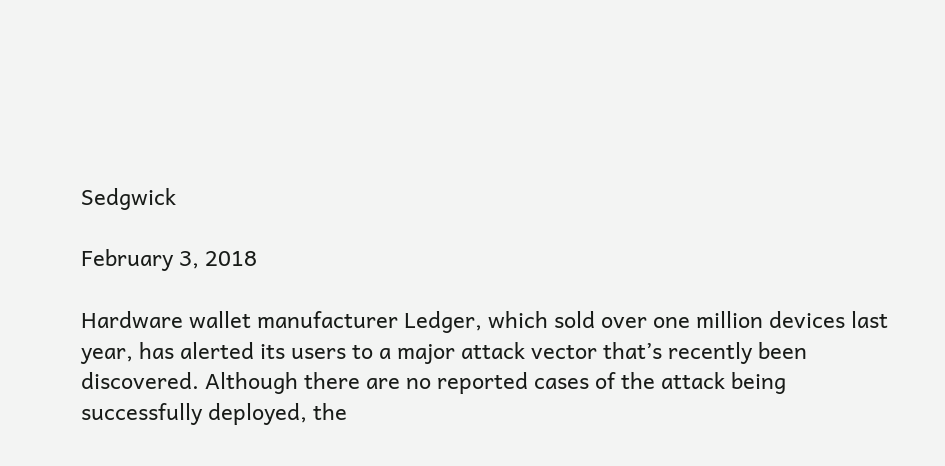Sedgwick

February 3, 2018

Hardware wallet manufacturer Ledger, which sold over one million devices last year, has alerted its users to a major attack vector that’s recently been discovered. Although there are no reported cases of the attack being successfully deployed, the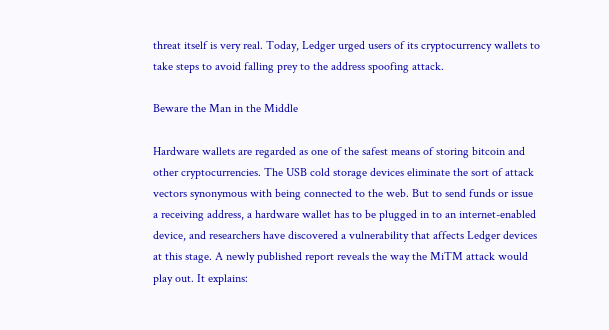threat itself is very real. Today, Ledger urged users of its cryptocurrency wallets to take steps to avoid falling prey to the address spoofing attack.

Beware the Man in the Middle

Hardware wallets are regarded as one of the safest means of storing bitcoin and other cryptocurrencies. The USB cold storage devices eliminate the sort of attack vectors synonymous with being connected to the web. But to send funds or issue a receiving address, a hardware wallet has to be plugged in to an internet-enabled device, and researchers have discovered a vulnerability that affects Ledger devices at this stage. A newly published report reveals the way the MiTM attack would play out. It explains: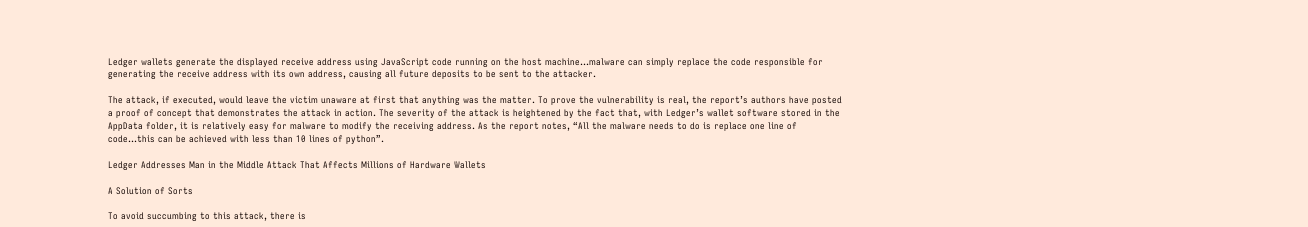Ledger wallets generate the displayed receive address using JavaScript code running on the host machine…malware can simply replace the code responsible for generating the receive address with its own address, causing all future deposits to be sent to the attacker.

The attack, if executed, would leave the victim unaware at first that anything was the matter. To prove the vulnerability is real, the report’s authors have posted a proof of concept that demonstrates the attack in action. The severity of the attack is heightened by the fact that, with Ledger’s wallet software stored in the AppData folder, it is relatively easy for malware to modify the receiving address. As the report notes, “All the malware needs to do is replace one line of code…this can be achieved with less than 10 lines of python”.

Ledger Addresses Man in the Middle Attack That Affects Millions of Hardware Wallets

A Solution of Sorts

To avoid succumbing to this attack, there is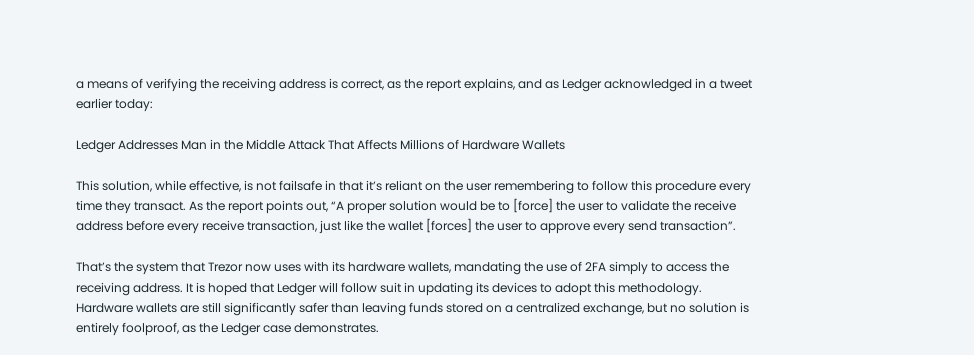a means of verifying the receiving address is correct, as the report explains, and as Ledger acknowledged in a tweet earlier today:

Ledger Addresses Man in the Middle Attack That Affects Millions of Hardware Wallets

This solution, while effective, is not failsafe in that it’s reliant on the user remembering to follow this procedure every time they transact. As the report points out, “A proper solution would be to [force] the user to validate the receive address before every receive transaction, just like the wallet [forces] the user to approve every send transaction”.

That’s the system that Trezor now uses with its hardware wallets, mandating the use of 2FA simply to access the receiving address. It is hoped that Ledger will follow suit in updating its devices to adopt this methodology. Hardware wallets are still significantly safer than leaving funds stored on a centralized exchange, but no solution is entirely foolproof, as the Ledger case demonstrates.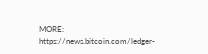MORE: https://news.bitcoin.com/ledger-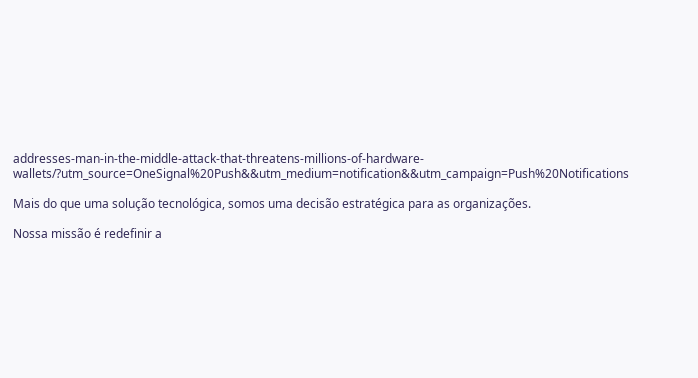addresses-man-in-the-middle-attack-that-threatens-millions-of-hardware-wallets/?utm_source=OneSignal%20Push&&utm_medium=notification&&utm_campaign=Push%20Notifications

Mais do que uma solução tecnológica, somos uma decisão estratégica para as organizações.

Nossa missão é redefinir a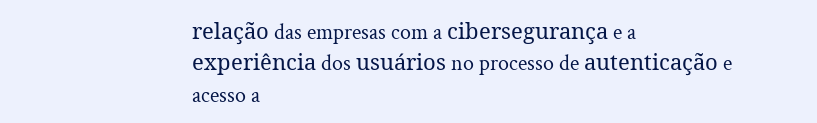relação das empresas com a cibersegurança e a experiência dos usuários no processo de autenticação e acesso a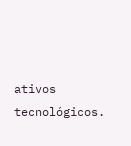ativos tecnológicos.